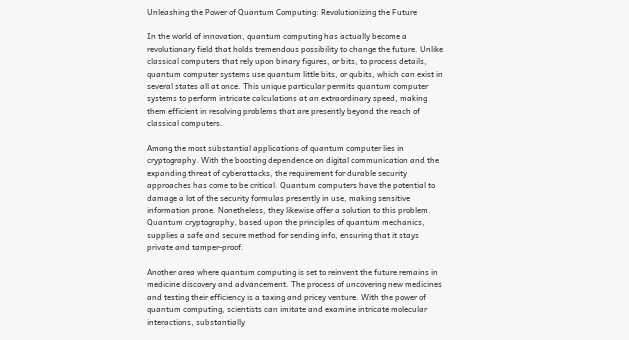Unleashing the Power of Quantum Computing: Revolutionizing the Future

In the world of innovation, quantum computing has actually become a revolutionary field that holds tremendous possibility to change the future. Unlike classical computers that rely upon binary figures, or bits, to process details, quantum computer systems use quantum little bits, or qubits, which can exist in several states all at once. This unique particular permits quantum computer systems to perform intricate calculations at an extraordinary speed, making them efficient in resolving problems that are presently beyond the reach of classical computers.

Among the most substantial applications of quantum computer lies in cryptography. With the boosting dependence on digital communication and the expanding threat of cyberattacks, the requirement for durable security approaches has come to be critical. Quantum computers have the potential to damage a lot of the security formulas presently in use, making sensitive information prone. Nonetheless, they likewise offer a solution to this problem. Quantum cryptography, based upon the principles of quantum mechanics, supplies a safe and secure method for sending info, ensuring that it stays private and tamper-proof.

Another area where quantum computing is set to reinvent the future remains in medicine discovery and advancement. The process of uncovering new medicines and testing their efficiency is a taxing and pricey venture. With the power of quantum computing, scientists can imitate and examine intricate molecular interactions, substantially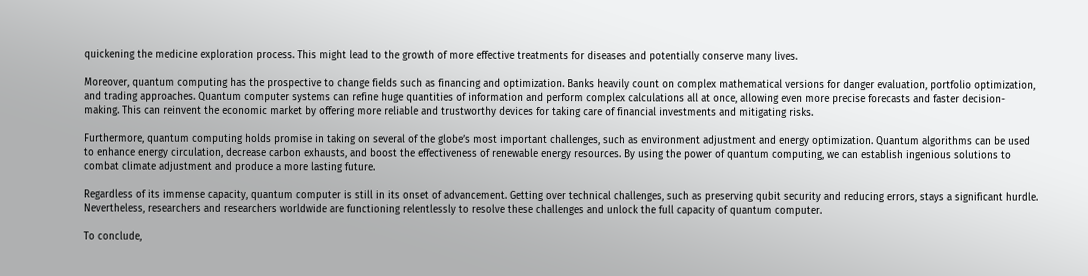quickening the medicine exploration process. This might lead to the growth of more effective treatments for diseases and potentially conserve many lives.

Moreover, quantum computing has the prospective to change fields such as financing and optimization. Banks heavily count on complex mathematical versions for danger evaluation, portfolio optimization, and trading approaches. Quantum computer systems can refine huge quantities of information and perform complex calculations all at once, allowing even more precise forecasts and faster decision-making. This can reinvent the economic market by offering more reliable and trustworthy devices for taking care of financial investments and mitigating risks.

Furthermore, quantum computing holds promise in taking on several of the globe’s most important challenges, such as environment adjustment and energy optimization. Quantum algorithms can be used to enhance energy circulation, decrease carbon exhausts, and boost the effectiveness of renewable energy resources. By using the power of quantum computing, we can establish ingenious solutions to combat climate adjustment and produce a more lasting future.

Regardless of its immense capacity, quantum computer is still in its onset of advancement. Getting over technical challenges, such as preserving qubit security and reducing errors, stays a significant hurdle. Nevertheless, researchers and researchers worldwide are functioning relentlessly to resolve these challenges and unlock the full capacity of quantum computer.

To conclude,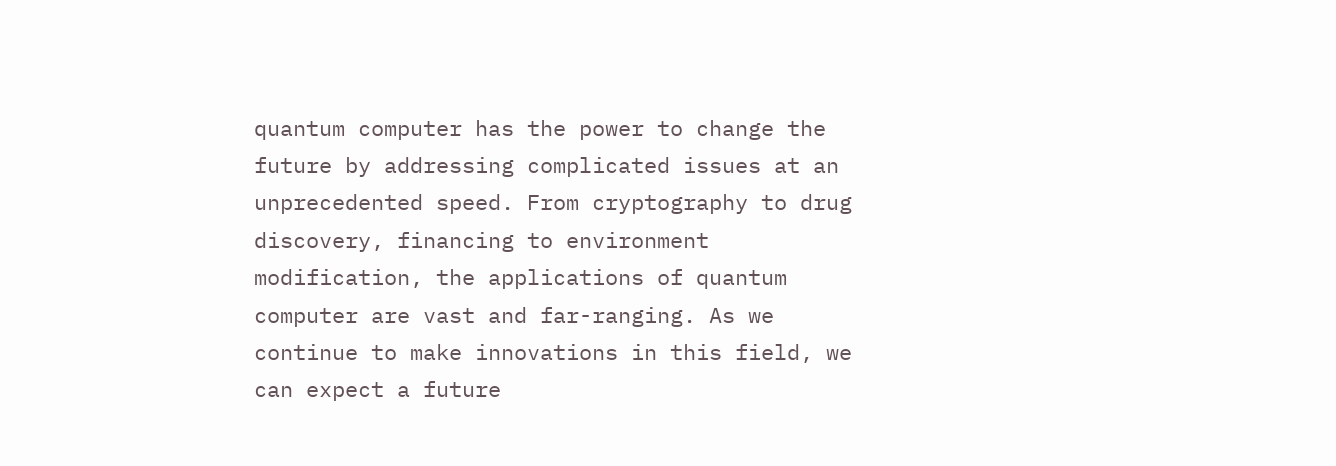quantum computer has the power to change the future by addressing complicated issues at an unprecedented speed. From cryptography to drug discovery, financing to environment modification, the applications of quantum computer are vast and far-ranging. As we continue to make innovations in this field, we can expect a future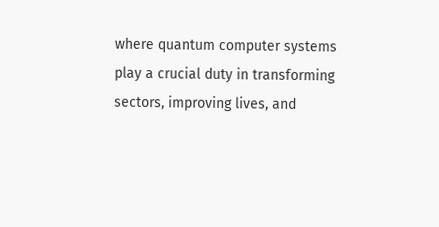where quantum computer systems play a crucial duty in transforming sectors, improving lives, and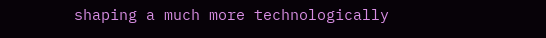shaping a much more technologically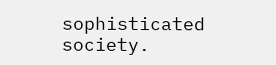sophisticated society.